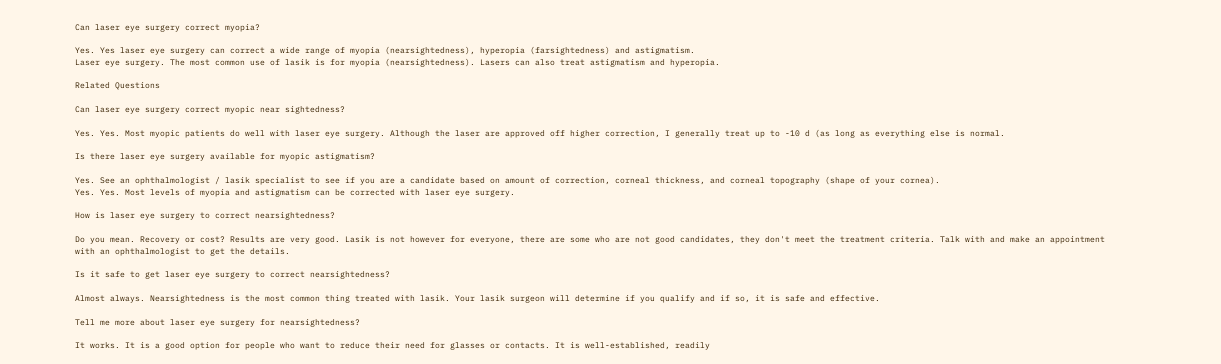Can laser eye surgery correct myopia?

Yes. Yes laser eye surgery can correct a wide range of myopia (nearsightedness), hyperopia (farsightedness) and astigmatism.
Laser eye surgery. The most common use of lasik is for myopia (nearsightedness). Lasers can also treat astigmatism and hyperopia.

Related Questions

Can laser eye surgery correct myopic near sightedness?

Yes. Yes. Most myopic patients do well with laser eye surgery. Although the laser are approved off higher correction, I generally treat up to -10 d (as long as everything else is normal.

Is there laser eye surgery available for myopic astigmatism?

Yes. See an ophthalmologist / lasik specialist to see if you are a candidate based on amount of correction, corneal thickness, and corneal topography (shape of your cornea).
Yes. Yes. Most levels of myopia and astigmatism can be corrected with laser eye surgery.

How is laser eye surgery to correct nearsightedness?

Do you mean. Recovery or cost? Results are very good. Lasik is not however for everyone, there are some who are not good candidates, they don't meet the treatment criteria. Talk with and make an appointment with an ophthalmologist to get the details.

Is it safe to get laser eye surgery to correct nearsightedness?

Almost always. Nearsightedness is the most common thing treated with lasik. Your lasik surgeon will determine if you qualify and if so, it is safe and effective.

Tell me more about laser eye surgery for nearsightedness?

It works. It is a good option for people who want to reduce their need for glasses or contacts. It is well-established, readily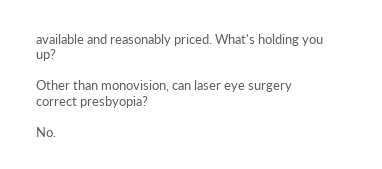available and reasonably priced. What's holding you up?

Other than monovision, can laser eye surgery correct presbyopia?

No.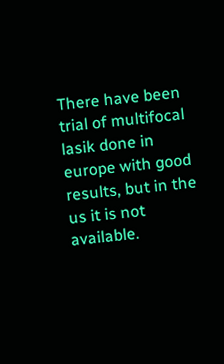There have been trial of multifocal lasik done in europe with good results, but in the us it is not available.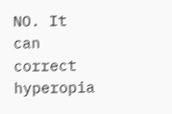NO. It can correct hyperopia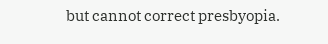but cannot correct presbyopia.